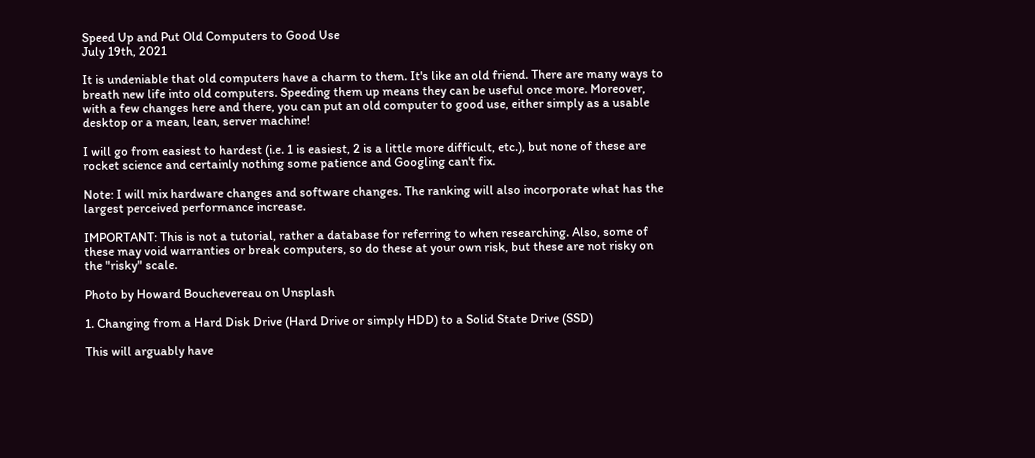Speed Up and Put Old Computers to Good Use
July 19th, 2021

It is undeniable that old computers have a charm to them. It's like an old friend. There are many ways to breath new life into old computers. Speeding them up means they can be useful once more. Moreover, with a few changes here and there, you can put an old computer to good use, either simply as a usable desktop or a mean, lean, server machine!

I will go from easiest to hardest (i.e. 1 is easiest, 2 is a little more difficult, etc.), but none of these are rocket science and certainly nothing some patience and Googling can't fix.

Note: I will mix hardware changes and software changes. The ranking will also incorporate what has the largest perceived performance increase.

IMPORTANT: This is not a tutorial, rather a database for referring to when researching. Also, some of these may void warranties or break computers, so do these at your own risk, but these are not risky on the "risky" scale.

Photo by Howard Bouchevereau on Unsplash

1. Changing from a Hard Disk Drive (Hard Drive or simply HDD) to a Solid State Drive (SSD)

This will arguably have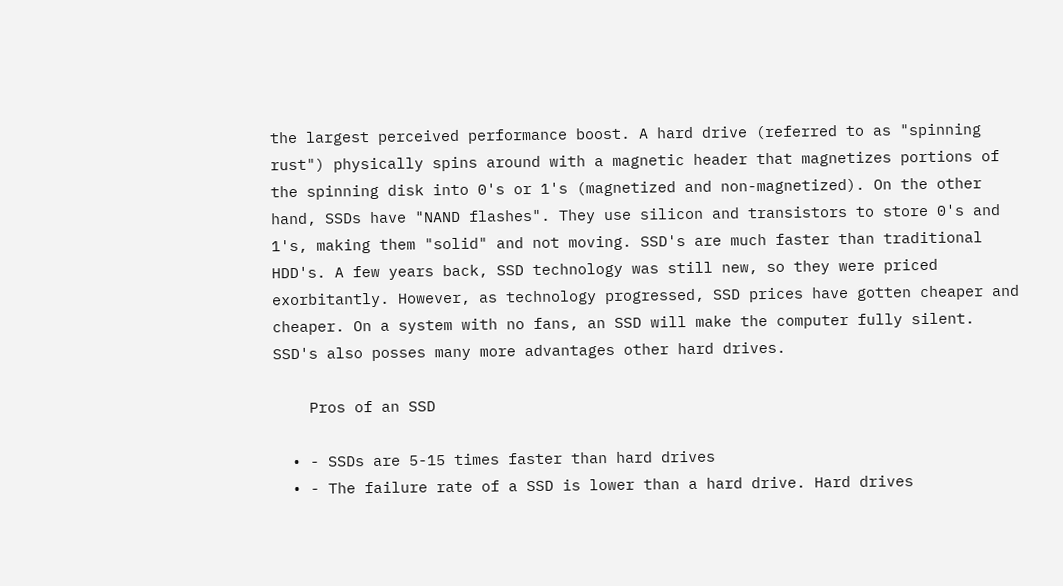the largest perceived performance boost. A hard drive (referred to as "spinning rust") physically spins around with a magnetic header that magnetizes portions of the spinning disk into 0's or 1's (magnetized and non-magnetized). On the other hand, SSDs have "NAND flashes". They use silicon and transistors to store 0's and 1's, making them "solid" and not moving. SSD's are much faster than traditional HDD's. A few years back, SSD technology was still new, so they were priced exorbitantly. However, as technology progressed, SSD prices have gotten cheaper and cheaper. On a system with no fans, an SSD will make the computer fully silent. SSD's also posses many more advantages other hard drives.

    Pros of an SSD

  • - SSDs are 5-15 times faster than hard drives
  • - The failure rate of a SSD is lower than a hard drive. Hard drives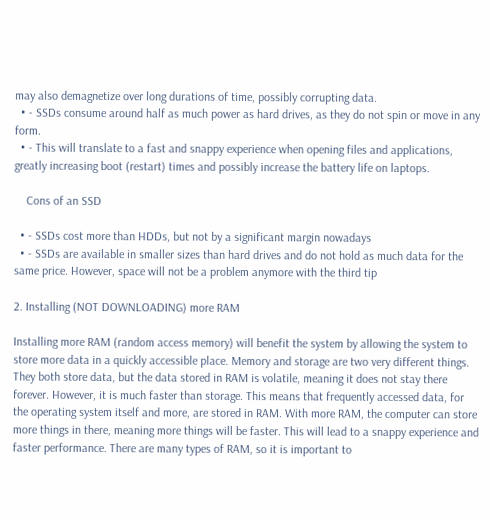may also demagnetize over long durations of time, possibly corrupting data.
  • - SSDs consume around half as much power as hard drives, as they do not spin or move in any form.
  • - This will translate to a fast and snappy experience when opening files and applications, greatly increasing boot (restart) times and possibly increase the battery life on laptops.

    Cons of an SSD

  • - SSDs cost more than HDDs, but not by a significant margin nowadays
  • - SSDs are available in smaller sizes than hard drives and do not hold as much data for the same price. However, space will not be a problem anymore with the third tip

2. Installing (NOT DOWNLOADING) more RAM

Installing more RAM (random access memory) will benefit the system by allowing the system to store more data in a quickly accessible place. Memory and storage are two very different things. They both store data, but the data stored in RAM is volatile, meaning it does not stay there forever. However, it is much faster than storage. This means that frequently accessed data, for the operating system itself and more, are stored in RAM. With more RAM, the computer can store more things in there, meaning more things will be faster. This will lead to a snappy experience and faster performance. There are many types of RAM, so it is important to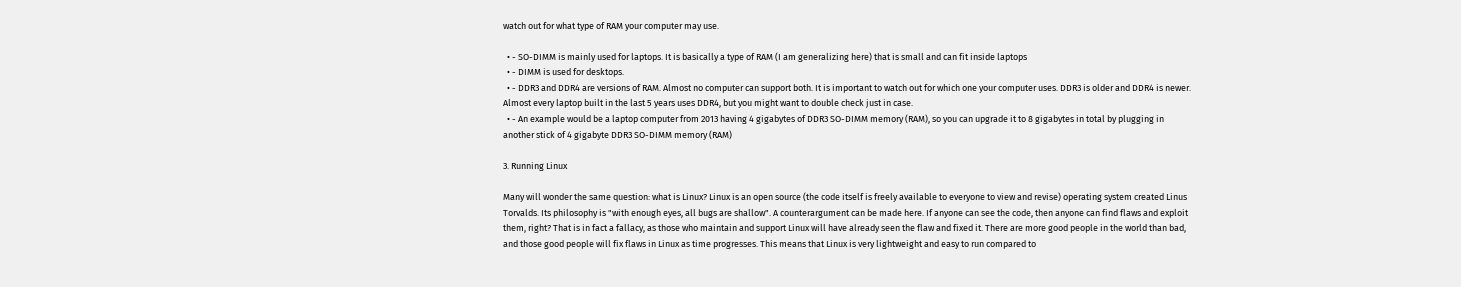watch out for what type of RAM your computer may use.

  • - SO-DIMM is mainly used for laptops. It is basically a type of RAM (I am generalizing here) that is small and can fit inside laptops
  • - DIMM is used for desktops.
  • - DDR3 and DDR4 are versions of RAM. Almost no computer can support both. It is important to watch out for which one your computer uses. DDR3 is older and DDR4 is newer. Almost every laptop built in the last 5 years uses DDR4, but you might want to double check just in case.
  • - An example would be a laptop computer from 2013 having 4 gigabytes of DDR3 SO-DIMM memory (RAM), so you can upgrade it to 8 gigabytes in total by plugging in another stick of 4 gigabyte DDR3 SO-DIMM memory (RAM)

3. Running Linux

Many will wonder the same question: what is Linux? Linux is an open source (the code itself is freely available to everyone to view and revise) operating system created Linus Torvalds. Its philosophy is "with enough eyes, all bugs are shallow". A counterargument can be made here. If anyone can see the code, then anyone can find flaws and exploit them, right? That is in fact a fallacy, as those who maintain and support Linux will have already seen the flaw and fixed it. There are more good people in the world than bad, and those good people will fix flaws in Linux as time progresses. This means that Linux is very lightweight and easy to run compared to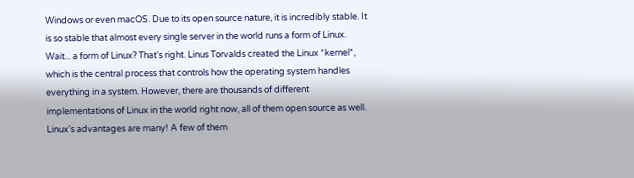Windows or even macOS. Due to its open source nature, it is incredibly stable. It is so stable that almost every single server in the world runs a form of Linux. Wait... a form of Linux? That's right. Linus Torvalds created the Linux *kernel*, which is the central process that controls how the operating system handles everything in a system. However, there are thousands of different implementations of Linux in the world right now, all of them open source as well. Linux's advantages are many! A few of them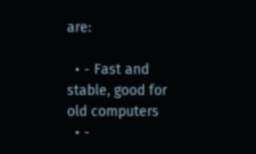are:

  • - Fast and stable, good for old computers
  • -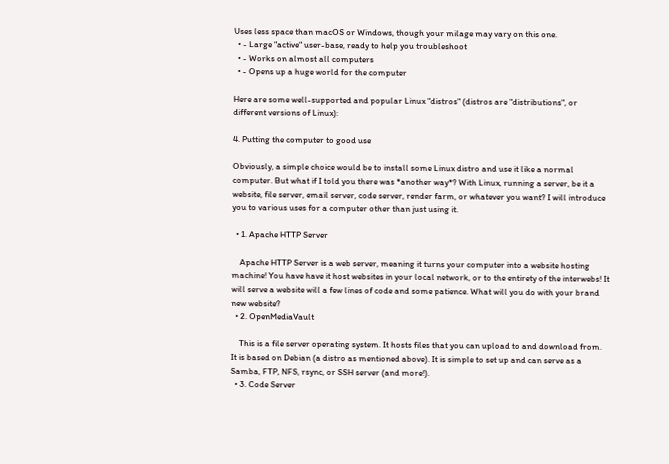Uses less space than macOS or Windows, though your milage may vary on this one.
  • - Large "active" user-base, ready to help you troubleshoot
  • - Works on almost all computers
  • - Opens up a huge world for the computer

Here are some well-supported and popular Linux "distros" (distros are "distributions", or different versions of Linux):

4. Putting the computer to good use

Obviously, a simple choice would be to install some Linux distro and use it like a normal computer. But what if I told you there was *another way*? With Linux, running a server, be it a website, file server, email server, code server, render farm, or whatever you want? I will introduce you to various uses for a computer other than just using it.

  • 1. Apache HTTP Server

    Apache HTTP Server is a web server, meaning it turns your computer into a website hosting machine! You have have it host websites in your local network, or to the entirety of the interwebs! It will serve a website will a few lines of code and some patience. What will you do with your brand new website?
  • 2. OpenMediaVault

    This is a file server operating system. It hosts files that you can upload to and download from. It is based on Debian (a distro as mentioned above). It is simple to set up and can serve as a Samba, FTP, NFS, rsync, or SSH server (and more!).
  • 3. Code Server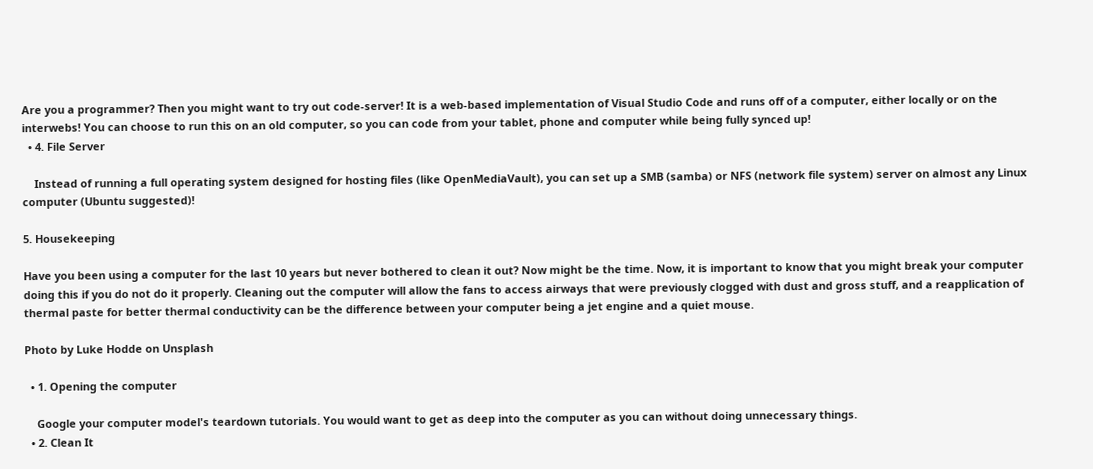Are you a programmer? Then you might want to try out code-server! It is a web-based implementation of Visual Studio Code and runs off of a computer, either locally or on the interwebs! You can choose to run this on an old computer, so you can code from your tablet, phone and computer while being fully synced up!
  • 4. File Server

    Instead of running a full operating system designed for hosting files (like OpenMediaVault), you can set up a SMB (samba) or NFS (network file system) server on almost any Linux computer (Ubuntu suggested)!

5. Housekeeping

Have you been using a computer for the last 10 years but never bothered to clean it out? Now might be the time. Now, it is important to know that you might break your computer doing this if you do not do it properly. Cleaning out the computer will allow the fans to access airways that were previously clogged with dust and gross stuff, and a reapplication of thermal paste for better thermal conductivity can be the difference between your computer being a jet engine and a quiet mouse.

Photo by Luke Hodde on Unsplash

  • 1. Opening the computer

    Google your computer model's teardown tutorials. You would want to get as deep into the computer as you can without doing unnecessary things.
  • 2. Clean It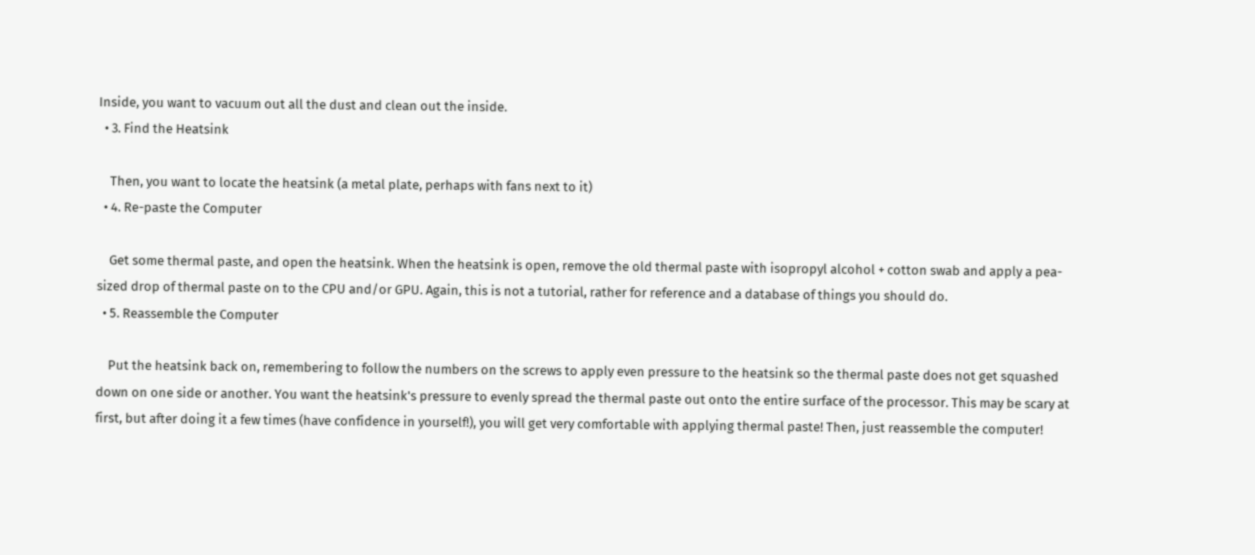Inside, you want to vacuum out all the dust and clean out the inside.
  • 3. Find the Heatsink

    Then, you want to locate the heatsink (a metal plate, perhaps with fans next to it)
  • 4. Re-paste the Computer

    Get some thermal paste, and open the heatsink. When the heatsink is open, remove the old thermal paste with isopropyl alcohol + cotton swab and apply a pea-sized drop of thermal paste on to the CPU and/or GPU. Again, this is not a tutorial, rather for reference and a database of things you should do.
  • 5. Reassemble the Computer

    Put the heatsink back on, remembering to follow the numbers on the screws to apply even pressure to the heatsink so the thermal paste does not get squashed down on one side or another. You want the heatsink's pressure to evenly spread the thermal paste out onto the entire surface of the processor. This may be scary at first, but after doing it a few times (have confidence in yourself!), you will get very comfortable with applying thermal paste! Then, just reassemble the computer!